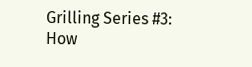Grilling Series #3: How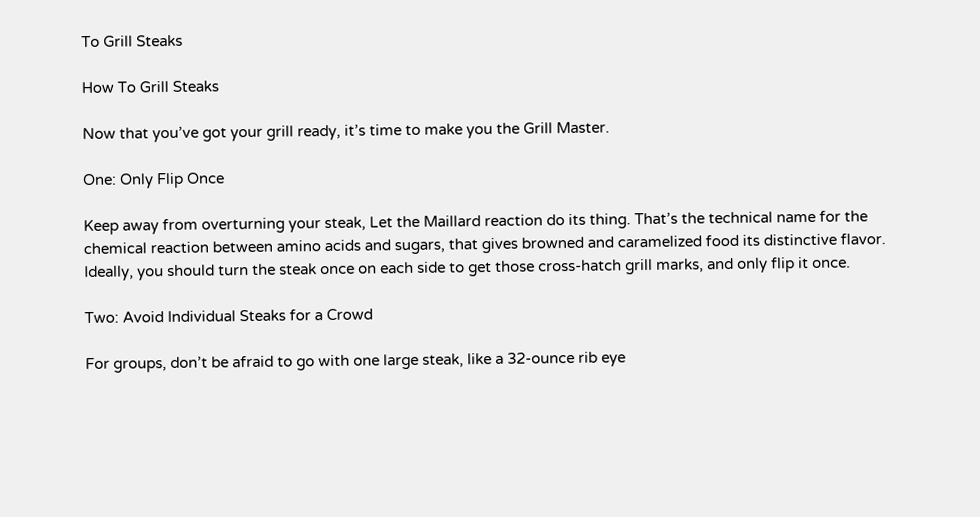To Grill Steaks

How To Grill Steaks

Now that you’ve got your grill ready, it’s time to make you the Grill Master.

One: Only Flip Once

Keep away from overturning your steak, Let the Maillard reaction do its thing. That’s the technical name for the chemical reaction between amino acids and sugars, that gives browned and caramelized food its distinctive flavor. Ideally, you should turn the steak once on each side to get those cross-hatch grill marks, and only flip it once.

Two: Avoid Individual Steaks for a Crowd

For groups, don’t be afraid to go with one large steak, like a 32-ounce rib eye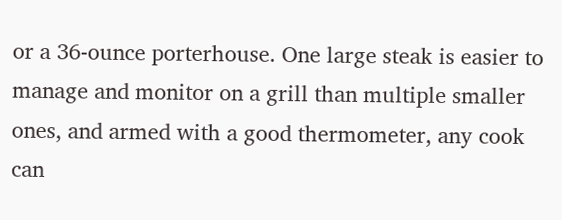or a 36-ounce porterhouse. One large steak is easier to manage and monitor on a grill than multiple smaller ones, and armed with a good thermometer, any cook can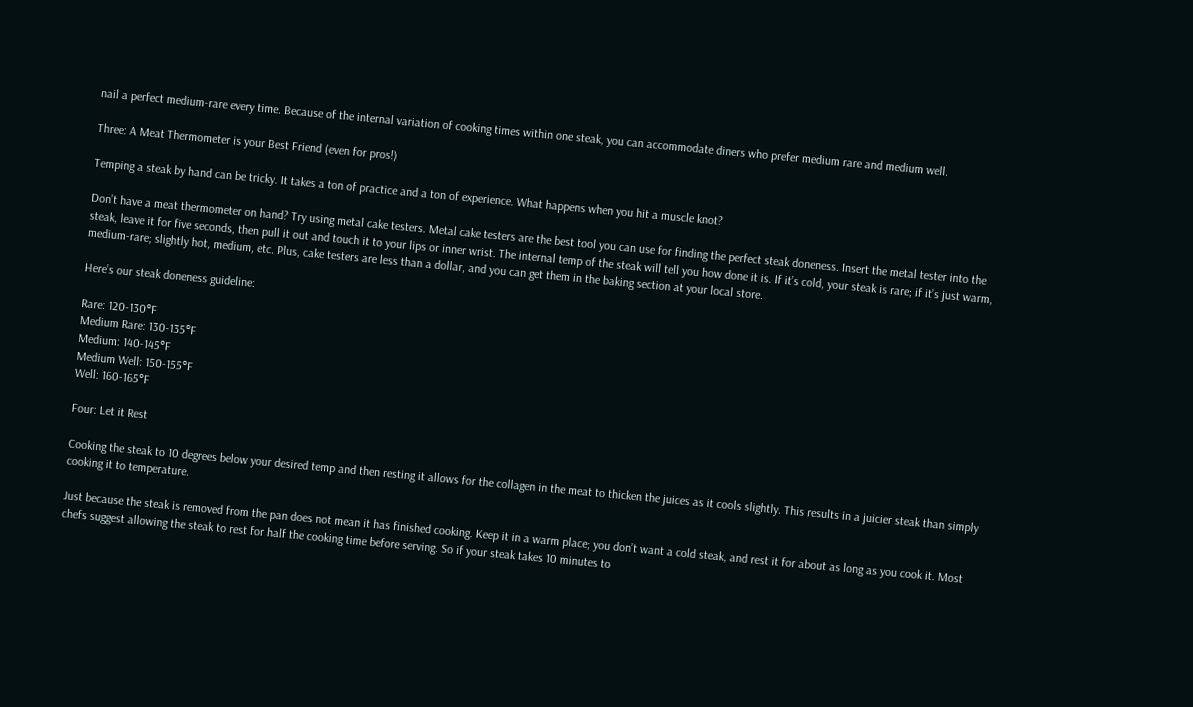nail a perfect medium-rare every time. Because of the internal variation of cooking times within one steak, you can accommodate diners who prefer medium rare and medium well.

Three: A Meat Thermometer is your Best Friend (even for pros!)

Temping a steak by hand can be tricky. It takes a ton of practice and a ton of experience. What happens when you hit a muscle knot?

Don’t have a meat thermometer on hand? Try using metal cake testers. Metal cake testers are the best tool you can use for finding the perfect steak doneness. Insert the metal tester into the steak, leave it for five seconds, then pull it out and touch it to your lips or inner wrist. The internal temp of the steak will tell you how done it is. If it’s cold, your steak is rare; if it’s just warm, medium-rare; slightly hot, medium, etc. Plus, cake testers are less than a dollar, and you can get them in the baking section at your local store.

Here’s our steak doneness guideline:

Rare: 120-130°F
Medium Rare: 130-135°F
Medium: 140-145°F
Medium Well: 150-155°F
Well: 160-165°F

Four: Let it Rest

Cooking the steak to 10 degrees below your desired temp and then resting it allows for the collagen in the meat to thicken the juices as it cools slightly. This results in a juicier steak than simply cooking it to temperature.

Just because the steak is removed from the pan does not mean it has finished cooking. Keep it in a warm place; you don’t want a cold steak, and rest it for about as long as you cook it. Most chefs suggest allowing the steak to rest for half the cooking time before serving. So if your steak takes 10 minutes to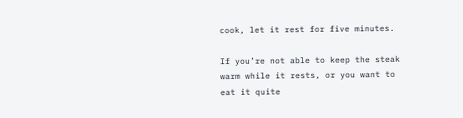cook, let it rest for five minutes.

If you’re not able to keep the steak warm while it rests, or you want to eat it quite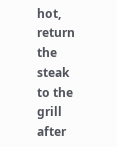hot, return the steak to the grill after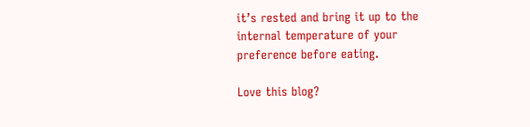it’s rested and bring it up to the internal temperature of your preference before eating.

Love this blog?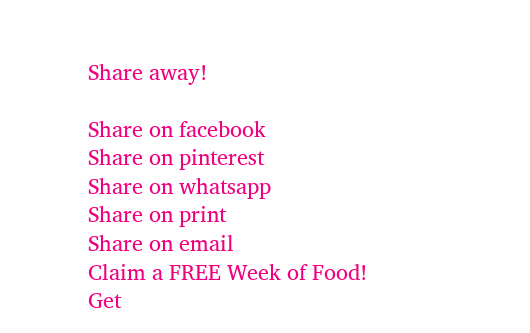Share away!

Share on facebook
Share on pinterest
Share on whatsapp
Share on print
Share on email
Claim a FREE Week of Food!
Get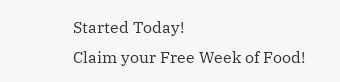Started Today!
Claim your Free Week of Food!